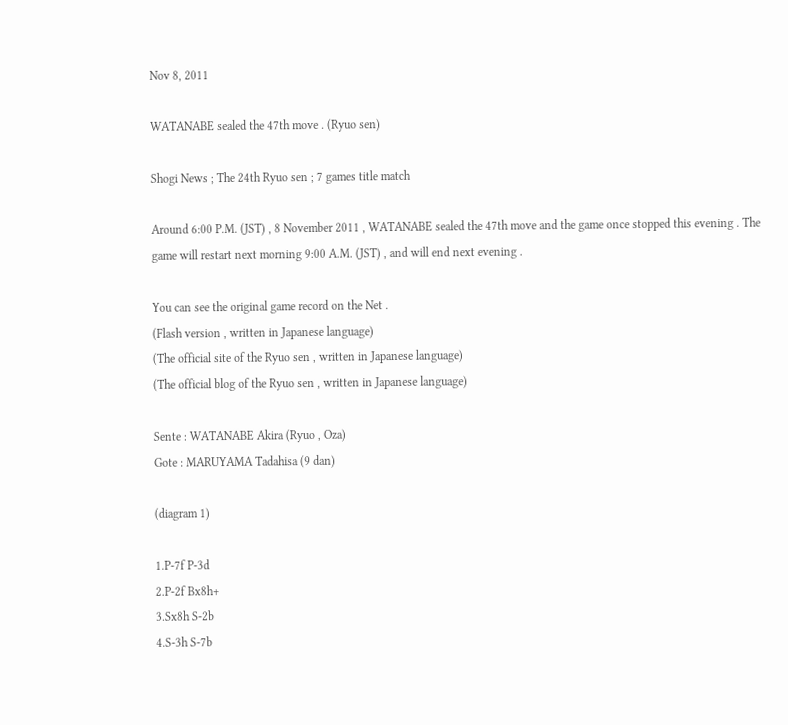Nov 8, 2011

WATANABE sealed the 47th move . (Ryuo sen)

Shogi News ; The 24th Ryuo sen ; 7 games title match

Around 6:00 P.M. (JST) , 8 November 2011 , WATANABE sealed the 47th move and the game once stopped this evening . The game will restart next morning 9:00 A.M. (JST) , and will end next evening .

You can see the original game record on the Net .
(Flash version , written in Japanese language)
(The official site of the Ryuo sen , written in Japanese language)
(The official blog of the Ryuo sen , written in Japanese language)

Sente : WATANABE Akira (Ryuo , Oza)
Gote : MARUYAMA Tadahisa (9 dan)

(diagram 1)

1.P-7f P-3d
2.P-2f Bx8h+
3.Sx8h S-2b
4.S-3h S-7b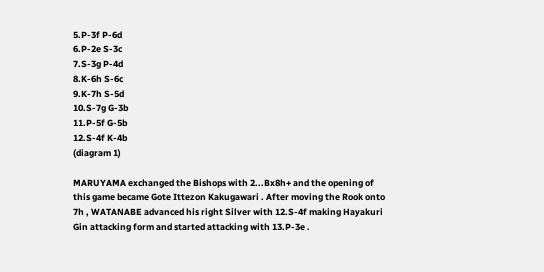5.P-3f P-6d
6.P-2e S-3c
7.S-3g P-4d
8.K-6h S-6c
9.K-7h S-5d
10.S-7g G-3b
11.P-5f G-5b
12.S-4f K-4b
(diagram 1)

MARUYAMA exchanged the Bishops with 2...Bx8h+ and the opening of this game became Gote Ittezon Kakugawari . After moving the Rook onto 7h , WATANABE advanced his right Silver with 12.S-4f making Hayakuri Gin attacking form and started attacking with 13.P-3e .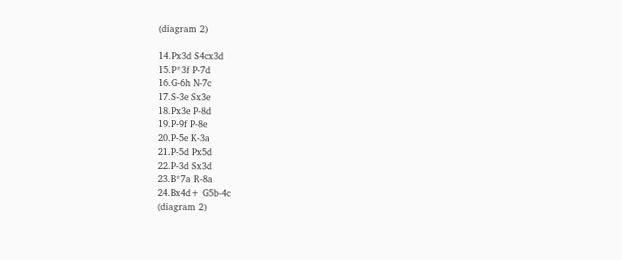(diagram 2)

14.Px3d S4cx3d
15.P*3f P-7d
16.G-6h N-7c
17.S-3e Sx3e
18.Px3e P-8d
19.P-9f P-8e
20.P-5e K-3a
21.P-5d Px5d
22.P-3d Sx3d
23.B*7a R-8a
24.Bx4d+ G5b-4c
(diagram 2)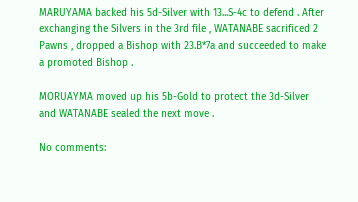MARUYAMA backed his 5d-Silver with 13...S-4c to defend . After exchanging the Silvers in the 3rd file , WATANABE sacrificed 2 Pawns , dropped a Bishop with 23.B*7a and succeeded to make a promoted Bishop .

MORUAYMA moved up his 5b-Gold to protect the 3d-Silver and WATANABE sealed the next move .

No comments: